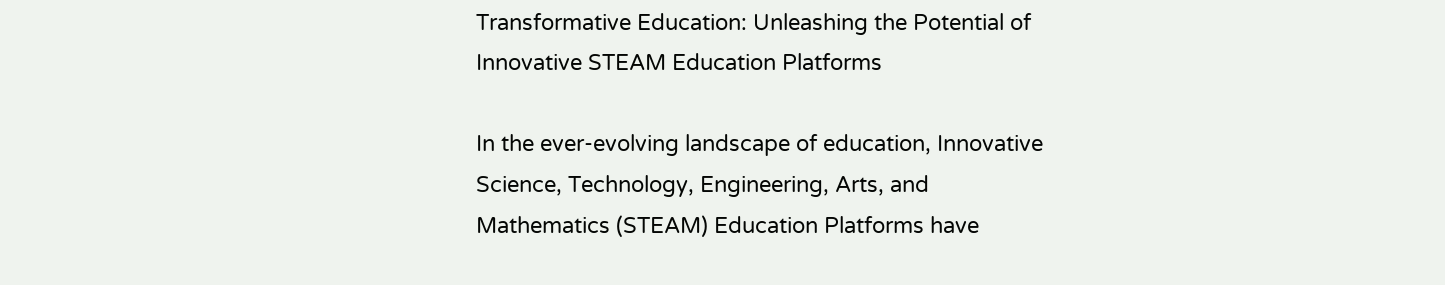Transformative Education: Unleashing the Potential of Innovative STEAM Education Platforms

In the ever-evolving landscape of education, Innovative Science, Technology, Engineering, Arts, and Mathematics (STEAM) Education Platforms have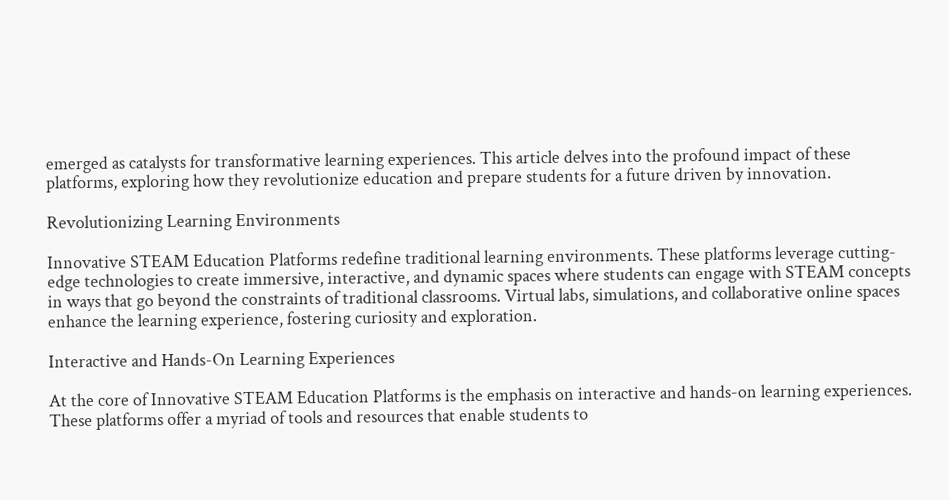emerged as catalysts for transformative learning experiences. This article delves into the profound impact of these platforms, exploring how they revolutionize education and prepare students for a future driven by innovation.

Revolutionizing Learning Environments

Innovative STEAM Education Platforms redefine traditional learning environments. These platforms leverage cutting-edge technologies to create immersive, interactive, and dynamic spaces where students can engage with STEAM concepts in ways that go beyond the constraints of traditional classrooms. Virtual labs, simulations, and collaborative online spaces enhance the learning experience, fostering curiosity and exploration.

Interactive and Hands-On Learning Experiences

At the core of Innovative STEAM Education Platforms is the emphasis on interactive and hands-on learning experiences. These platforms offer a myriad of tools and resources that enable students to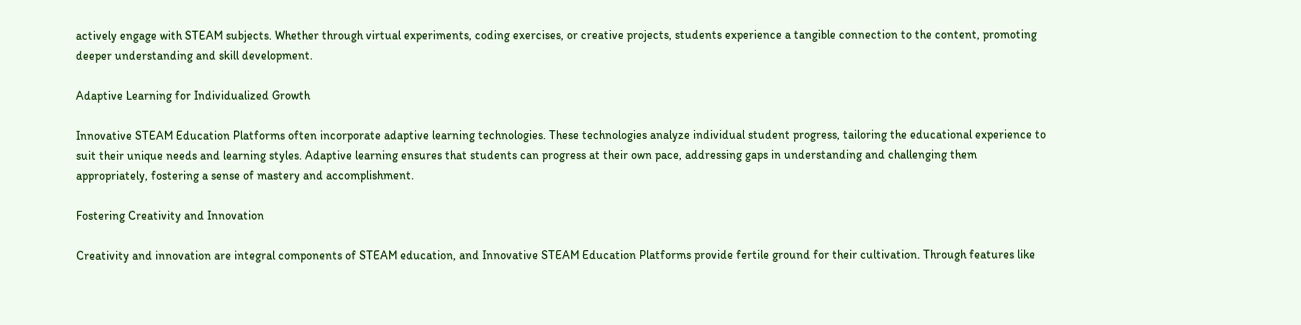actively engage with STEAM subjects. Whether through virtual experiments, coding exercises, or creative projects, students experience a tangible connection to the content, promoting deeper understanding and skill development.

Adaptive Learning for Individualized Growth

Innovative STEAM Education Platforms often incorporate adaptive learning technologies. These technologies analyze individual student progress, tailoring the educational experience to suit their unique needs and learning styles. Adaptive learning ensures that students can progress at their own pace, addressing gaps in understanding and challenging them appropriately, fostering a sense of mastery and accomplishment.

Fostering Creativity and Innovation

Creativity and innovation are integral components of STEAM education, and Innovative STEAM Education Platforms provide fertile ground for their cultivation. Through features like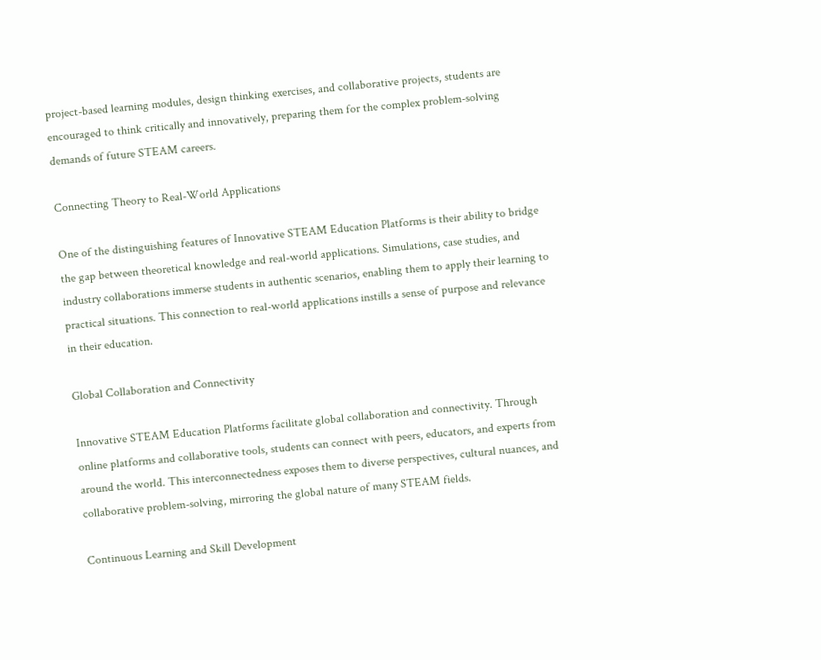project-based learning modules, design thinking exercises, and collaborative projects, students are encouraged to think critically and innovatively, preparing them for the complex problem-solving demands of future STEAM careers.

Connecting Theory to Real-World Applications

One of the distinguishing features of Innovative STEAM Education Platforms is their ability to bridge the gap between theoretical knowledge and real-world applications. Simulations, case studies, and industry collaborations immerse students in authentic scenarios, enabling them to apply their learning to practical situations. This connection to real-world applications instills a sense of purpose and relevance in their education.

Global Collaboration and Connectivity

Innovative STEAM Education Platforms facilitate global collaboration and connectivity. Through online platforms and collaborative tools, students can connect with peers, educators, and experts from around the world. This interconnectedness exposes them to diverse perspectives, cultural nuances, and collaborative problem-solving, mirroring the global nature of many STEAM fields.

Continuous Learning and Skill Development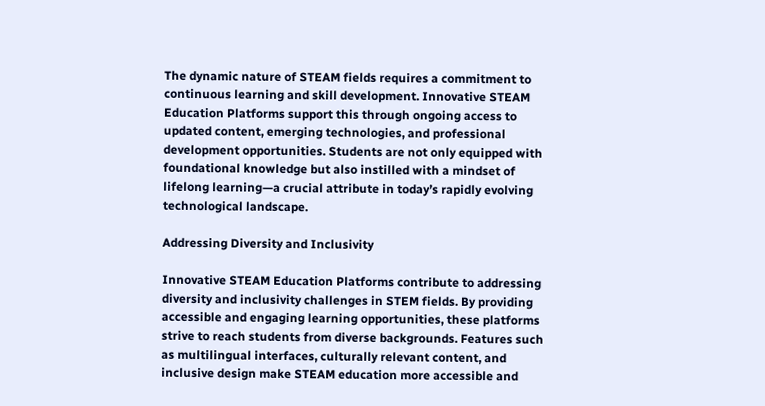The dynamic nature of STEAM fields requires a commitment to continuous learning and skill development. Innovative STEAM Education Platforms support this through ongoing access to updated content, emerging technologies, and professional development opportunities. Students are not only equipped with foundational knowledge but also instilled with a mindset of lifelong learning—a crucial attribute in today’s rapidly evolving technological landscape.

Addressing Diversity and Inclusivity

Innovative STEAM Education Platforms contribute to addressing diversity and inclusivity challenges in STEM fields. By providing accessible and engaging learning opportunities, these platforms strive to reach students from diverse backgrounds. Features such as multilingual interfaces, culturally relevant content, and inclusive design make STEAM education more accessible and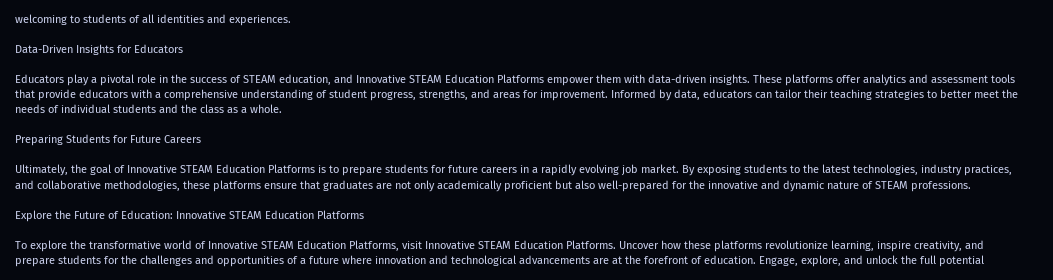welcoming to students of all identities and experiences.

Data-Driven Insights for Educators

Educators play a pivotal role in the success of STEAM education, and Innovative STEAM Education Platforms empower them with data-driven insights. These platforms offer analytics and assessment tools that provide educators with a comprehensive understanding of student progress, strengths, and areas for improvement. Informed by data, educators can tailor their teaching strategies to better meet the needs of individual students and the class as a whole.

Preparing Students for Future Careers

Ultimately, the goal of Innovative STEAM Education Platforms is to prepare students for future careers in a rapidly evolving job market. By exposing students to the latest technologies, industry practices, and collaborative methodologies, these platforms ensure that graduates are not only academically proficient but also well-prepared for the innovative and dynamic nature of STEAM professions.

Explore the Future of Education: Innovative STEAM Education Platforms

To explore the transformative world of Innovative STEAM Education Platforms, visit Innovative STEAM Education Platforms. Uncover how these platforms revolutionize learning, inspire creativity, and prepare students for the challenges and opportunities of a future where innovation and technological advancements are at the forefront of education. Engage, explore, and unlock the full potential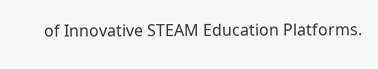of Innovative STEAM Education Platforms.